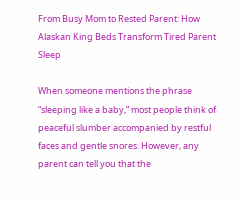From Busy Mom to Rested Parent: How Alaskan King Beds Transform Tired Parent Sleep

When someone mentions the phrase “sleeping like a baby,” most people think of peaceful slumber accompanied by restful faces and gentle snores. However, any parent can tell you that the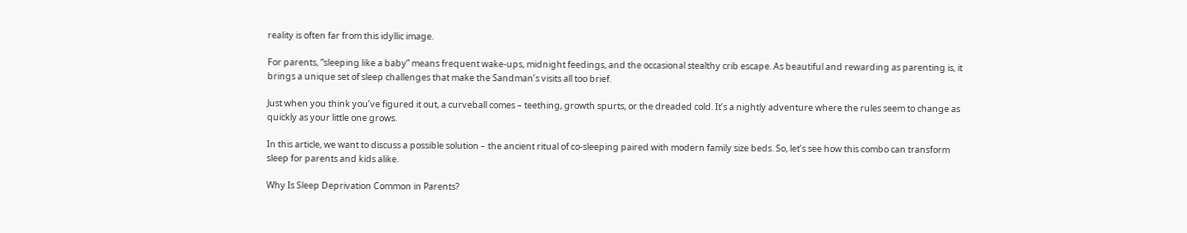reality is often far from this idyllic image.

For parents, “sleeping like a baby” means frequent wake-ups, midnight feedings, and the occasional stealthy crib escape. As beautiful and rewarding as parenting is, it brings a unique set of sleep challenges that make the Sandman’s visits all too brief.

Just when you think you’ve figured it out, a curveball comes – teething, growth spurts, or the dreaded cold. It’s a nightly adventure where the rules seem to change as quickly as your little one grows.

In this article, we want to discuss a possible solution – the ancient ritual of co-sleeping paired with modern family size beds. So, let’s see how this combo can transform sleep for parents and kids alike.

Why Is Sleep Deprivation Common in Parents?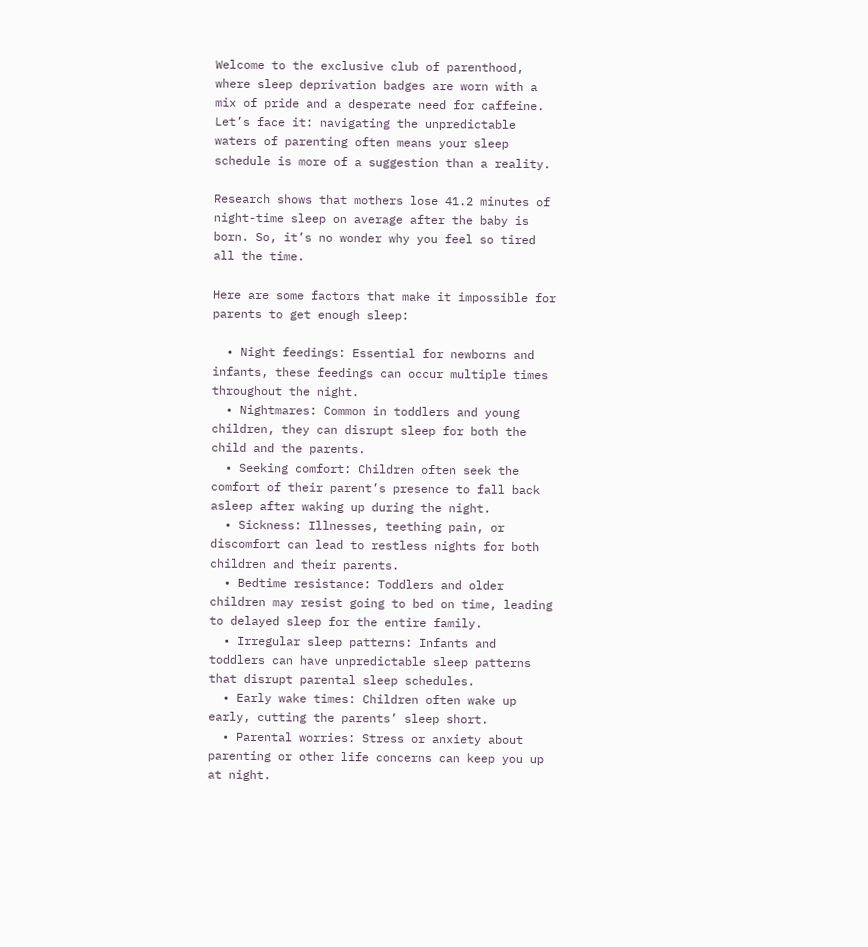Welcome to the exclusive club of parenthood, where sleep deprivation badges are worn with a mix of pride and a desperate need for caffeine. Let’s face it: navigating the unpredictable waters of parenting often means your sleep schedule is more of a suggestion than a reality.

Research shows that mothers lose 41.2 minutes of night-time sleep on average after the baby is born. So, it’s no wonder why you feel so tired all the time.

Here are some factors that make it impossible for parents to get enough sleep:

  • Night feedings: Essential for newborns and infants, these feedings can occur multiple times throughout the night.
  • Nightmares: Common in toddlers and young children, they can disrupt sleep for both the child and the parents.
  • Seeking comfort: Children often seek the comfort of their parent’s presence to fall back asleep after waking up during the night.
  • Sickness: Illnesses, teething pain, or discomfort can lead to restless nights for both children and their parents.
  • Bedtime resistance: Toddlers and older children may resist going to bed on time, leading to delayed sleep for the entire family.
  • Irregular sleep patterns: Infants and toddlers can have unpredictable sleep patterns that disrupt parental sleep schedules.
  • Early wake times: Children often wake up early, cutting the parents’ sleep short.
  • Parental worries: Stress or anxiety about parenting or other life concerns can keep you up at night.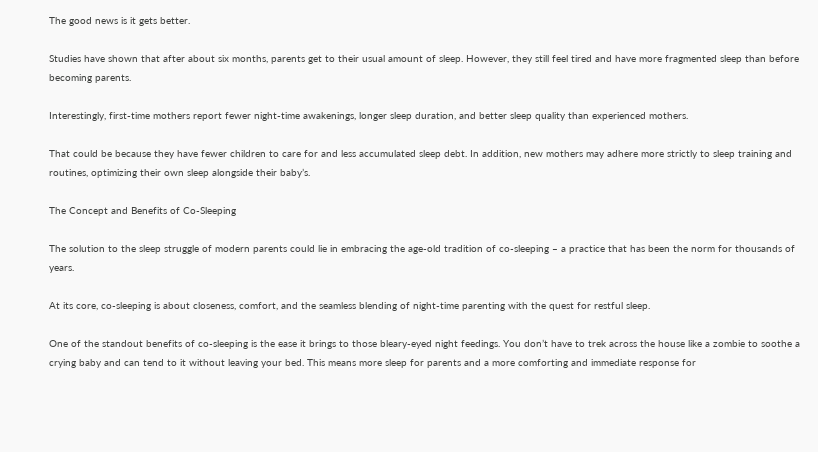The good news is it gets better.

Studies have shown that after about six months, parents get to their usual amount of sleep. However, they still feel tired and have more fragmented sleep than before becoming parents.

Interestingly, first-time mothers report fewer night-time awakenings, longer sleep duration, and better sleep quality than experienced mothers.

That could be because they have fewer children to care for and less accumulated sleep debt. In addition, new mothers may adhere more strictly to sleep training and routines, optimizing their own sleep alongside their baby’s.

The Concept and Benefits of Co-Sleeping

The solution to the sleep struggle of modern parents could lie in embracing the age-old tradition of co-sleeping – a practice that has been the norm for thousands of years.

At its core, co-sleeping is about closeness, comfort, and the seamless blending of night-time parenting with the quest for restful sleep.

One of the standout benefits of co-sleeping is the ease it brings to those bleary-eyed night feedings. You don’t have to trek across the house like a zombie to soothe a crying baby and can tend to it without leaving your bed. This means more sleep for parents and a more comforting and immediate response for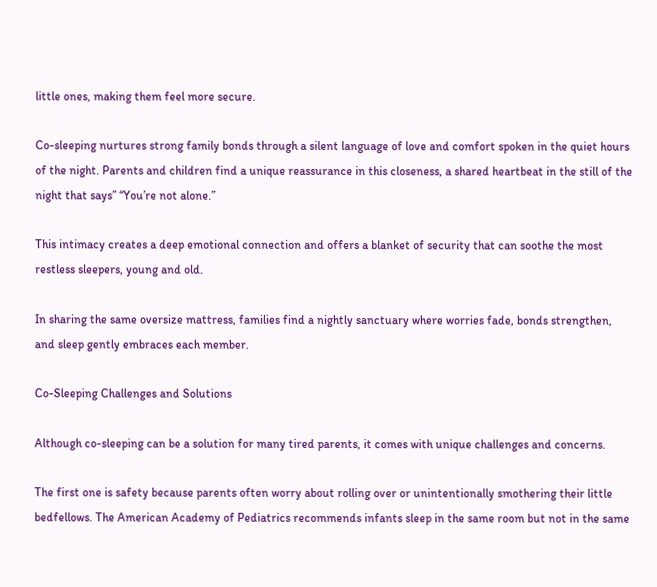little ones, making them feel more secure.

Co-sleeping nurtures strong family bonds through a silent language of love and comfort spoken in the quiet hours of the night. Parents and children find a unique reassurance in this closeness, a shared heartbeat in the still of the night that says” “You’re not alone.”

This intimacy creates a deep emotional connection and offers a blanket of security that can soothe the most restless sleepers, young and old.

In sharing the same oversize mattress, families find a nightly sanctuary where worries fade, bonds strengthen, and sleep gently embraces each member.

Co-Sleeping Challenges and Solutions

Although co-sleeping can be a solution for many tired parents, it comes with unique challenges and concerns.

The first one is safety because parents often worry about rolling over or unintentionally smothering their little bedfellows. The American Academy of Pediatrics recommends infants sleep in the same room but not in the same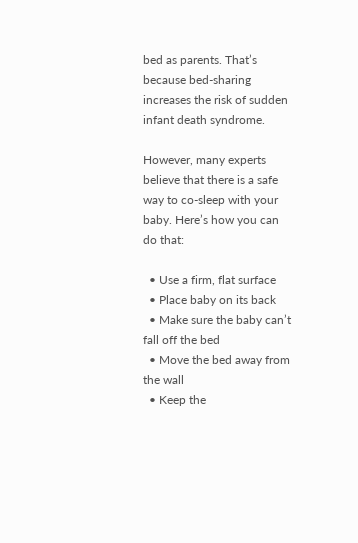bed as parents. That’s because bed-sharing increases the risk of sudden infant death syndrome.

However, many experts believe that there is a safe way to co-sleep with your baby. Here’s how you can do that:

  • Use a firm, flat surface
  • Place baby on its back
  • Make sure the baby can’t fall off the bed
  • Move the bed away from the wall
  • Keep the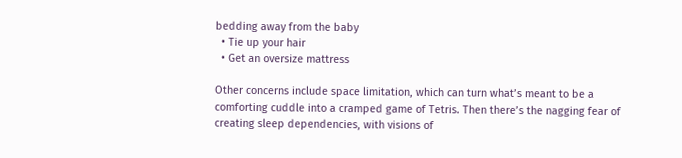bedding away from the baby
  • Tie up your hair
  • Get an oversize mattress

Other concerns include space limitation, which can turn what’s meant to be a comforting cuddle into a cramped game of Tetris. Then there’s the nagging fear of creating sleep dependencies, with visions of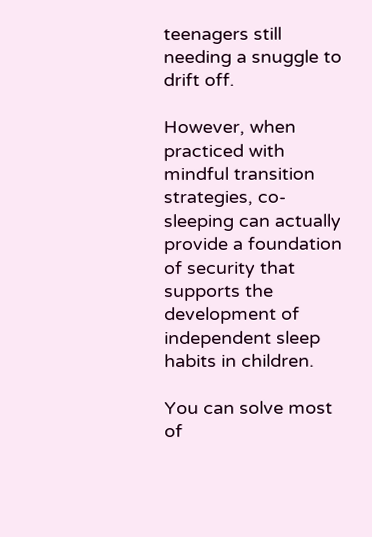teenagers still needing a snuggle to drift off.

However, when practiced with mindful transition strategies, co-sleeping can actually provide a foundation of security that supports the development of independent sleep habits in children.

You can solve most of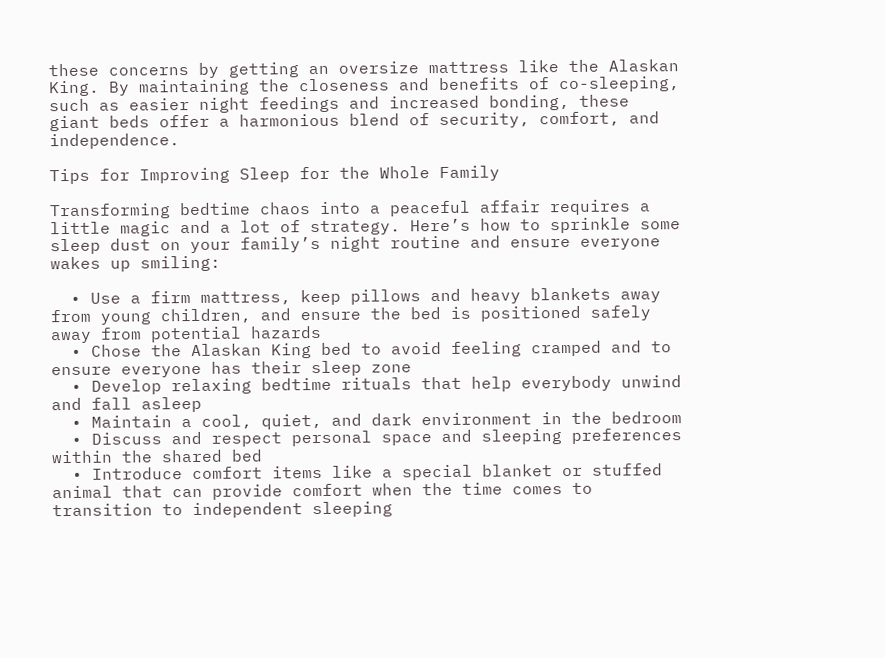these concerns by getting an oversize mattress like the Alaskan King. By maintaining the closeness and benefits of co-sleeping, such as easier night feedings and increased bonding, these giant beds offer a harmonious blend of security, comfort, and independence.

Tips for Improving Sleep for the Whole Family

Transforming bedtime chaos into a peaceful affair requires a little magic and a lot of strategy. Here’s how to sprinkle some sleep dust on your family’s night routine and ensure everyone wakes up smiling:

  • Use a firm mattress, keep pillows and heavy blankets away from young children, and ensure the bed is positioned safely away from potential hazards
  • Chose the Alaskan King bed to avoid feeling cramped and to ensure everyone has their sleep zone
  • Develop relaxing bedtime rituals that help everybody unwind and fall asleep
  • Maintain a cool, quiet, and dark environment in the bedroom
  • Discuss and respect personal space and sleeping preferences within the shared bed
  • Introduce comfort items like a special blanket or stuffed animal that can provide comfort when the time comes to transition to independent sleeping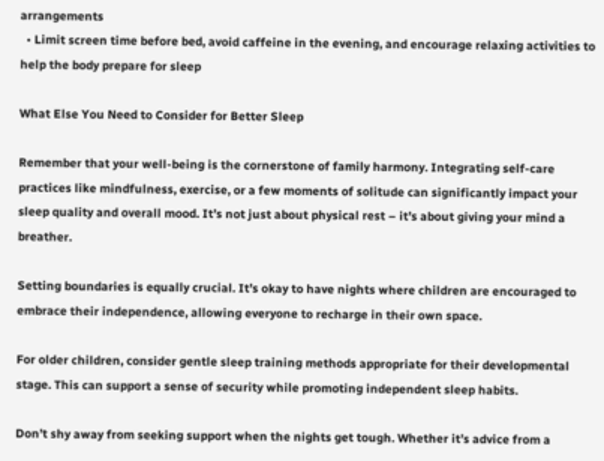arrangements
  • Limit screen time before bed, avoid caffeine in the evening, and encourage relaxing activities to help the body prepare for sleep

What Else You Need to Consider for Better Sleep

Remember that your well-being is the cornerstone of family harmony. Integrating self-care practices like mindfulness, exercise, or a few moments of solitude can significantly impact your sleep quality and overall mood. It’s not just about physical rest – it’s about giving your mind a breather.

Setting boundaries is equally crucial. It’s okay to have nights where children are encouraged to embrace their independence, allowing everyone to recharge in their own space.

For older children, consider gentle sleep training methods appropriate for their developmental stage. This can support a sense of security while promoting independent sleep habits.

Don’t shy away from seeking support when the nights get tough. Whether it’s advice from a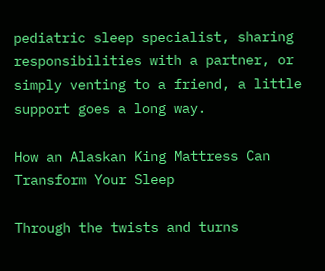pediatric sleep specialist, sharing responsibilities with a partner, or simply venting to a friend, a little support goes a long way.

How an Alaskan King Mattress Can Transform Your Sleep

Through the twists and turns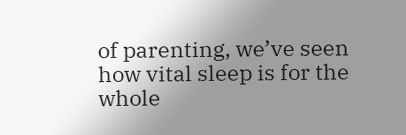of parenting, we’ve seen how vital sleep is for the whole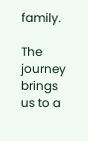family.

The journey brings us to a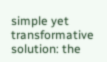simple yet transformative solution: the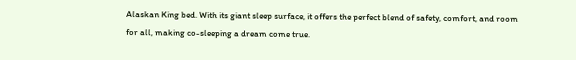Alaskan King bed. With its giant sleep surface, it offers the perfect blend of safety, comfort, and room for all, making co-sleeping a dream come true.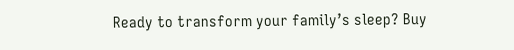Ready to transform your family’s sleep? Buy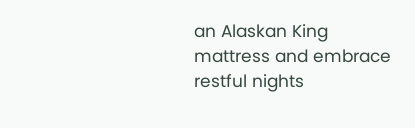an Alaskan King mattress and embrace restful nights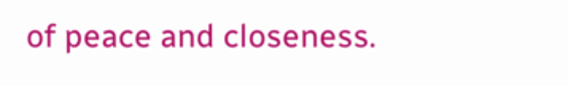of peace and closeness.